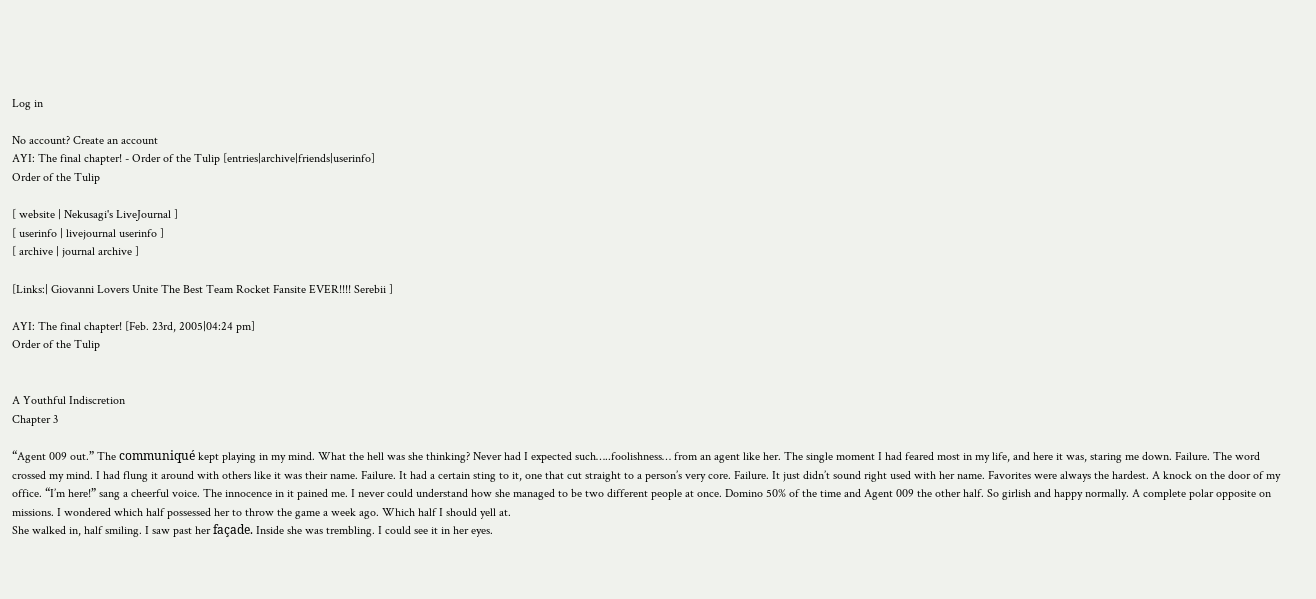Log in

No account? Create an account
AYI: The final chapter! - Order of the Tulip [entries|archive|friends|userinfo]
Order of the Tulip

[ website | Nekusagi's LiveJournal ]
[ userinfo | livejournal userinfo ]
[ archive | journal archive ]

[Links:| Giovanni Lovers Unite The Best Team Rocket Fansite EVER!!!! Serebii ]

AYI: The final chapter! [Feb. 23rd, 2005|04:24 pm]
Order of the Tulip


A Youthful Indiscretion
Chapter 3

“Agent 009 out.” The communiqué kept playing in my mind. What the hell was she thinking? Never had I expected such…..foolishness… from an agent like her. The single moment I had feared most in my life, and here it was, staring me down. Failure. The word crossed my mind. I had flung it around with others like it was their name. Failure. It had a certain sting to it, one that cut straight to a person’s very core. Failure. It just didn’t sound right used with her name. Favorites were always the hardest. A knock on the door of my office. “I’m here!” sang a cheerful voice. The innocence in it pained me. I never could understand how she managed to be two different people at once. Domino 50% of the time and Agent 009 the other half. So girlish and happy normally. A complete polar opposite on missions. I wondered which half possessed her to throw the game a week ago. Which half I should yell at.
She walked in, half smiling. I saw past her façade. Inside she was trembling. I could see it in her eyes.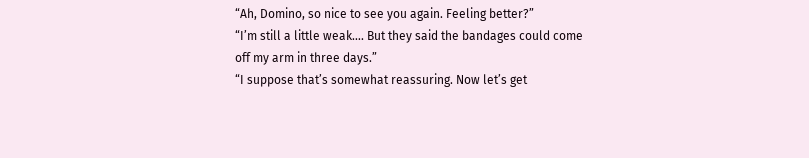“Ah, Domino, so nice to see you again. Feeling better?”
“I’m still a little weak…. But they said the bandages could come off my arm in three days.”
“I suppose that’s somewhat reassuring. Now let’s get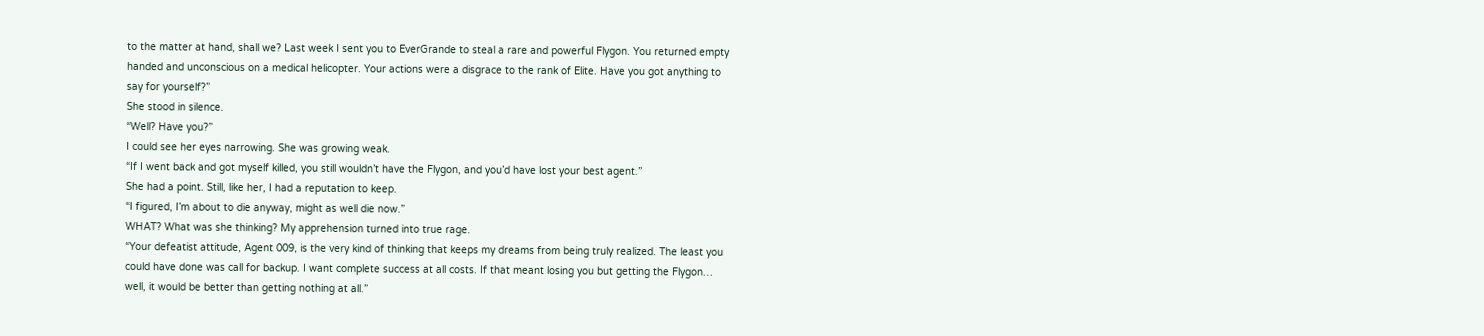to the matter at hand, shall we? Last week I sent you to EverGrande to steal a rare and powerful Flygon. You returned empty handed and unconscious on a medical helicopter. Your actions were a disgrace to the rank of Elite. Have you got anything to say for yourself?”
She stood in silence.
“Well? Have you?”
I could see her eyes narrowing. She was growing weak.
“If I went back and got myself killed, you still wouldn’t have the Flygon, and you’d have lost your best agent.”
She had a point. Still, like her, I had a reputation to keep.
“I figured, I’m about to die anyway, might as well die now.”
WHAT? What was she thinking? My apprehension turned into true rage.
“Your defeatist attitude, Agent 009, is the very kind of thinking that keeps my dreams from being truly realized. The least you could have done was call for backup. I want complete success at all costs. If that meant losing you but getting the Flygon… well, it would be better than getting nothing at all.”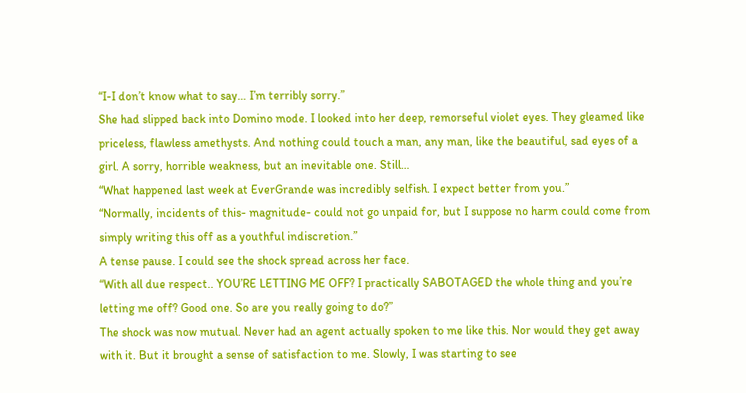“I-I don’t know what to say… I’m terribly sorry.”
She had slipped back into Domino mode. I looked into her deep, remorseful violet eyes. They gleamed like priceless, flawless amethysts. And nothing could touch a man, any man, like the beautiful, sad eyes of a girl. A sorry, horrible weakness, but an inevitable one. Still…
“What happened last week at EverGrande was incredibly selfish. I expect better from you.”
“Normally, incidents of this- magnitude- could not go unpaid for, but I suppose no harm could come from simply writing this off as a youthful indiscretion.”
A tense pause. I could see the shock spread across her face.
“With all due respect.. YOU’RE LETTING ME OFF? I practically SABOTAGED the whole thing and you’re letting me off? Good one. So are you really going to do?”
The shock was now mutual. Never had an agent actually spoken to me like this. Nor would they get away with it. But it brought a sense of satisfaction to me. Slowly, I was starting to see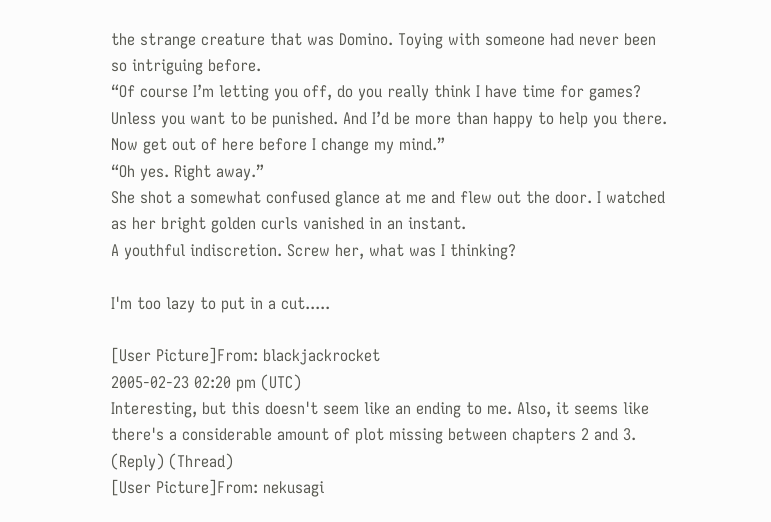the strange creature that was Domino. Toying with someone had never been so intriguing before.
“Of course I’m letting you off, do you really think I have time for games? Unless you want to be punished. And I’d be more than happy to help you there. Now get out of here before I change my mind.”
“Oh yes. Right away.”
She shot a somewhat confused glance at me and flew out the door. I watched as her bright golden curls vanished in an instant.
A youthful indiscretion. Screw her, what was I thinking?

I'm too lazy to put in a cut.....

[User Picture]From: blackjackrocket
2005-02-23 02:20 pm (UTC)
Interesting, but this doesn't seem like an ending to me. Also, it seems like there's a considerable amount of plot missing between chapters 2 and 3.
(Reply) (Thread)
[User Picture]From: nekusagi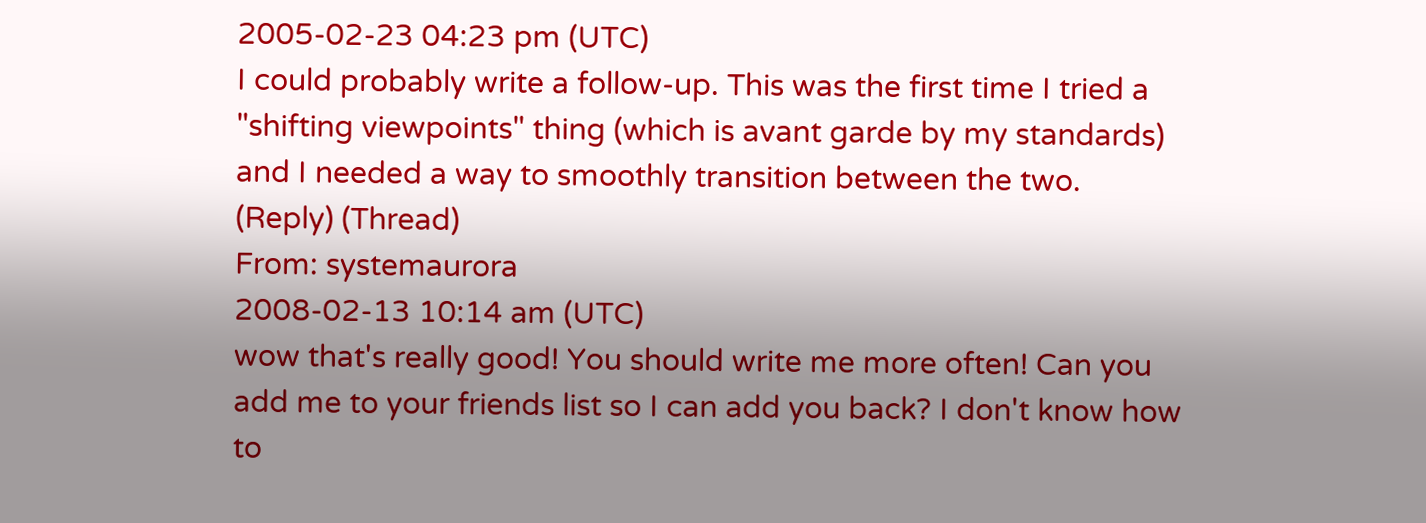2005-02-23 04:23 pm (UTC)
I could probably write a follow-up. This was the first time I tried a "shifting viewpoints" thing (which is avant garde by my standards) and I needed a way to smoothly transition between the two.
(Reply) (Thread)
From: systemaurora
2008-02-13 10:14 am (UTC)
wow that's really good! You should write me more often! Can you add me to your friends list so I can add you back? I don't know how to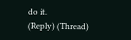do it.
(Reply) (Thread)